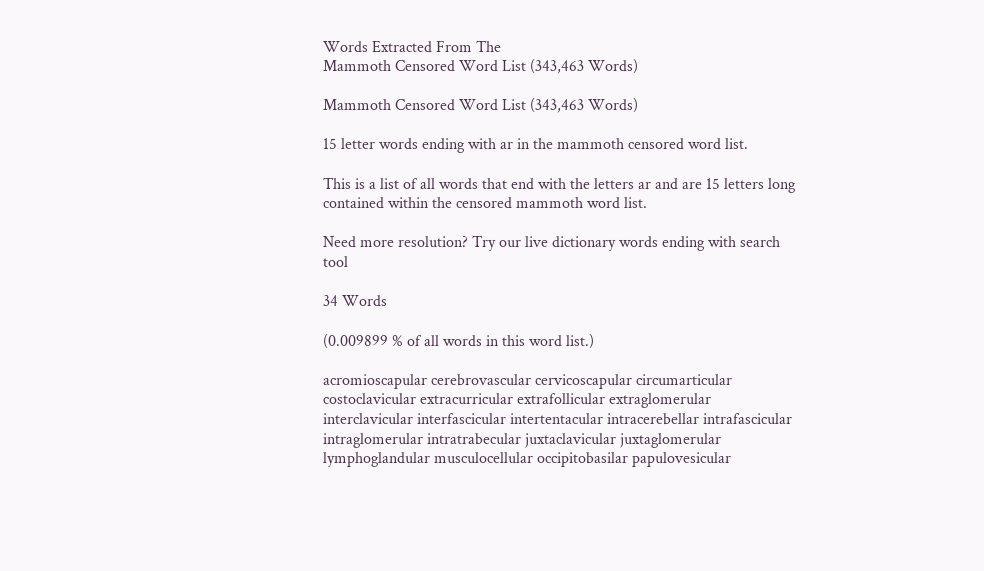Words Extracted From The
Mammoth Censored Word List (343,463 Words)

Mammoth Censored Word List (343,463 Words)

15 letter words ending with ar in the mammoth censored word list.

This is a list of all words that end with the letters ar and are 15 letters long contained within the censored mammoth word list.

Need more resolution? Try our live dictionary words ending with search tool

34 Words

(0.009899 % of all words in this word list.)

acromioscapular cerebrovascular cervicoscapular circumarticular costoclavicular extracurricular extrafollicular extraglomerular interclavicular interfascicular intertentacular intracerebellar intrafascicular intraglomerular intratrabecular juxtaclavicular juxtaglomerular lymphoglandular musculocellular occipitobasilar papulovesicular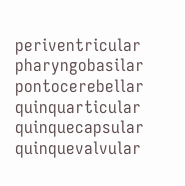periventricular pharyngobasilar pontocerebellar quinquarticular quinquecapsular quinquevalvular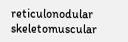reticulonodular skeletomuscular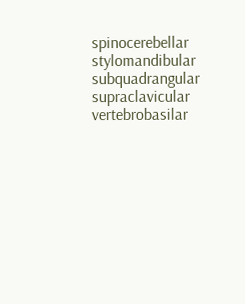spinocerebellar stylomandibular subquadrangular supraclavicular vertebrobasilar